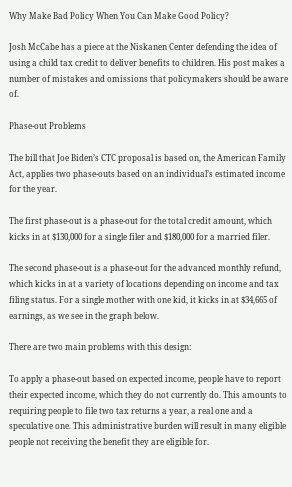Why Make Bad Policy When You Can Make Good Policy?

Josh McCabe has a piece at the Niskanen Center defending the idea of using a child tax credit to deliver benefits to children. His post makes a number of mistakes and omissions that policymakers should be aware of.

Phase-out Problems

The bill that Joe Biden’s CTC proposal is based on, the American Family Act, applies two phase-outs based on an individual’s estimated income for the year.

The first phase-out is a phase-out for the total credit amount, which kicks in at $130,000 for a single filer and $180,000 for a married filer.

The second phase-out is a phase-out for the advanced monthly refund, which kicks in at a variety of locations depending on income and tax filing status. For a single mother with one kid, it kicks in at $34,665 of earnings, as we see in the graph below.

There are two main problems with this design:

To apply a phase-out based on expected income, people have to report their expected income, which they do not currently do. This amounts to requiring people to file two tax returns a year, a real one and a speculative one. This administrative burden will result in many eligible people not receiving the benefit they are eligible for.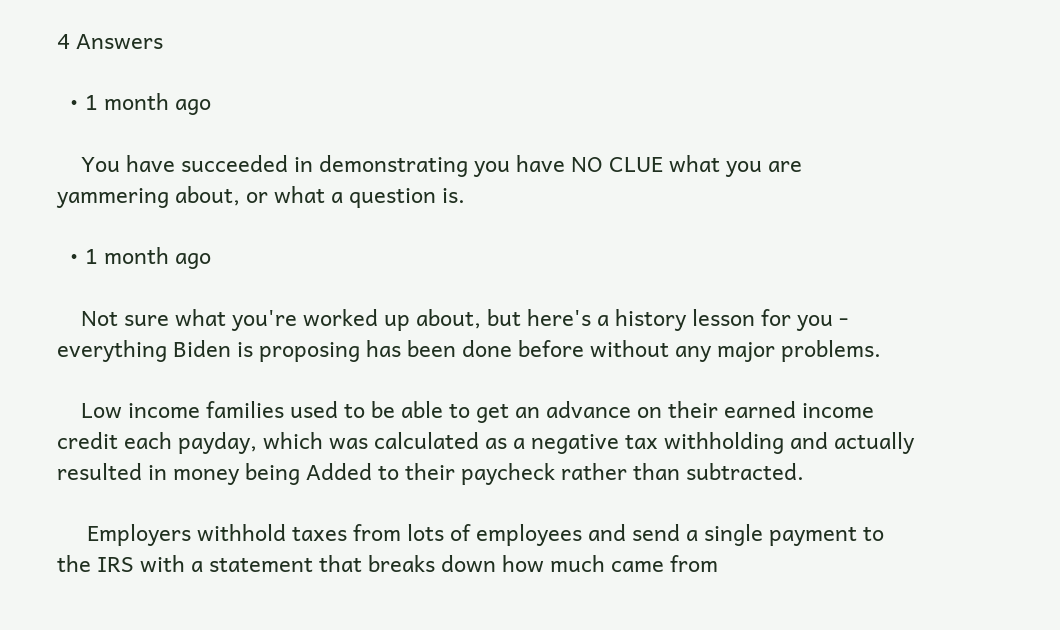4 Answers

  • 1 month ago

    You have succeeded in demonstrating you have NO CLUE what you are yammering about, or what a question is.

  • 1 month ago

    Not sure what you're worked up about, but here's a history lesson for you - everything Biden is proposing has been done before without any major problems.

    Low income families used to be able to get an advance on their earned income credit each payday, which was calculated as a negative tax withholding and actually resulted in money being Added to their paycheck rather than subtracted.

     Employers withhold taxes from lots of employees and send a single payment to the IRS with a statement that breaks down how much came from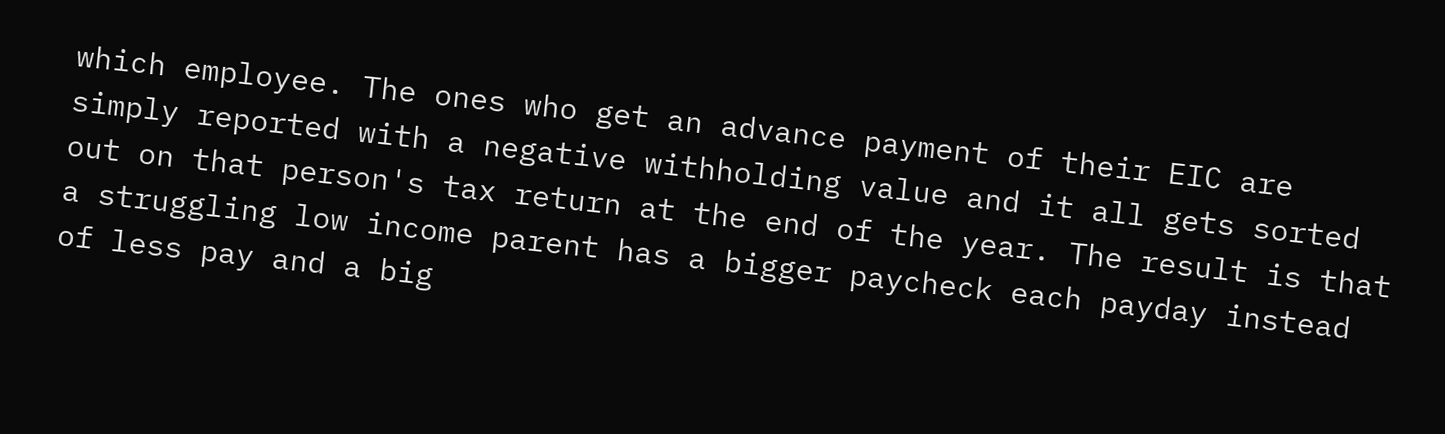which employee. The ones who get an advance payment of their EIC are simply reported with a negative withholding value and it all gets sorted out on that person's tax return at the end of the year. The result is that a struggling low income parent has a bigger paycheck each payday instead of less pay and a big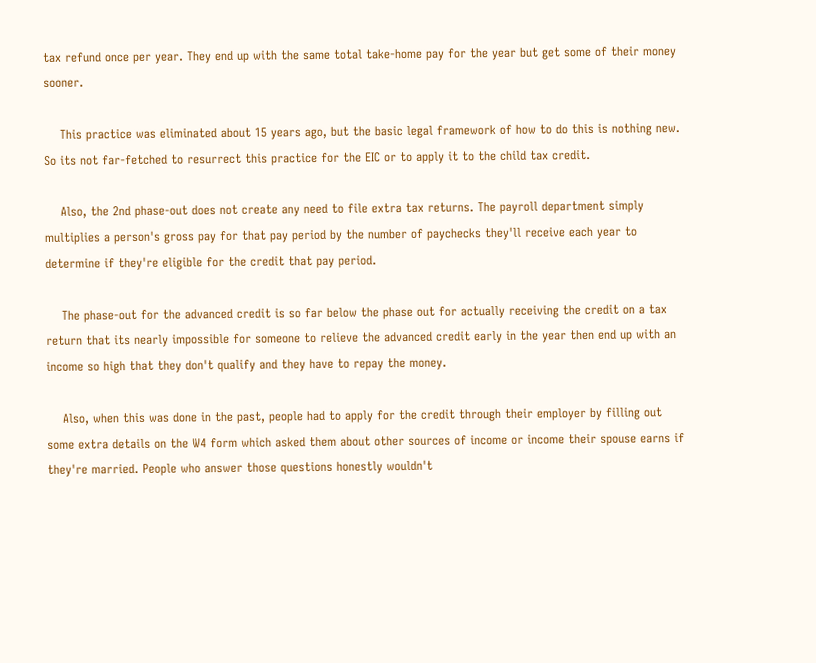tax refund once per year. They end up with the same total take-home pay for the year but get some of their money sooner.

    This practice was eliminated about 15 years ago, but the basic legal framework of how to do this is nothing new. So its not far-fetched to resurrect this practice for the EIC or to apply it to the child tax credit.

    Also, the 2nd phase-out does not create any need to file extra tax returns. The payroll department simply multiplies a person's gross pay for that pay period by the number of paychecks they'll receive each year to determine if they're eligible for the credit that pay period.

    The phase-out for the advanced credit is so far below the phase out for actually receiving the credit on a tax return that its nearly impossible for someone to relieve the advanced credit early in the year then end up with an income so high that they don't qualify and they have to repay the money.

    Also, when this was done in the past, people had to apply for the credit through their employer by filling out some extra details on the W4 form which asked them about other sources of income or income their spouse earns if they're married. People who answer those questions honestly wouldn't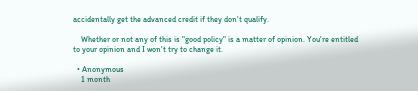accidentally get the advanced credit if they don't qualify.

    Whether or not any of this is "good policy" is a matter of opinion. You're entitled to your opinion and I won't try to change it.

  • Anonymous
    1 month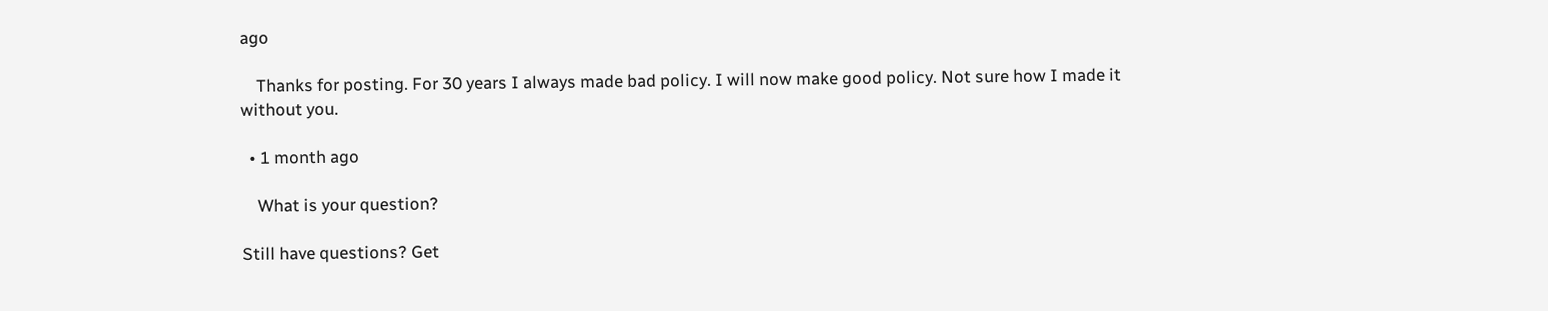ago

    Thanks for posting. For 30 years I always made bad policy. I will now make good policy. Not sure how I made it without you.

  • 1 month ago

    What is your question?

Still have questions? Get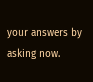your answers by asking now.